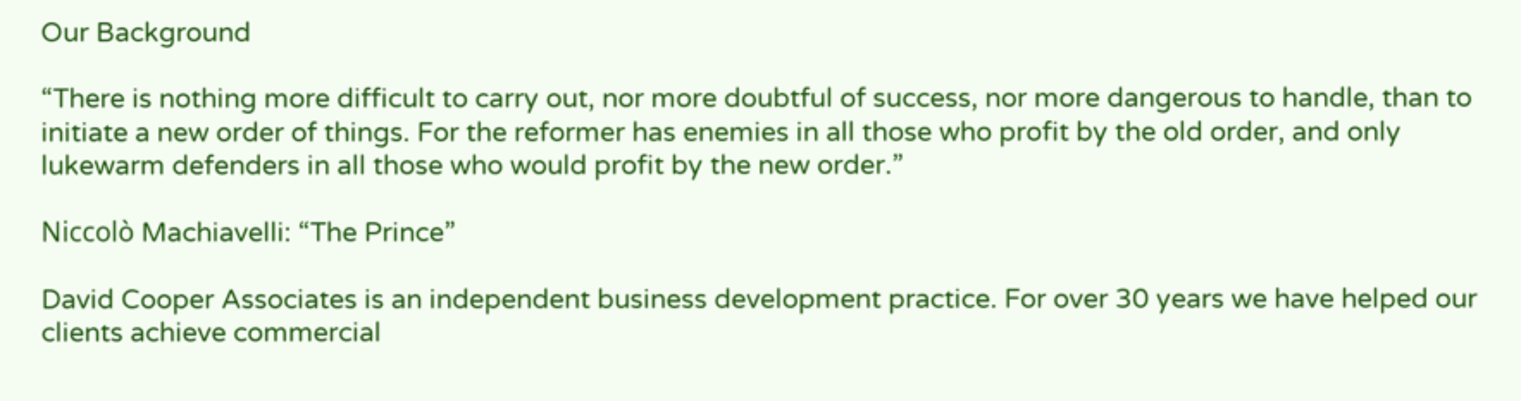Our Background

“There is nothing more difficult to carry out, nor more doubtful of success, nor more dangerous to handle, than to initiate a new order of things. For the reformer has enemies in all those who profit by the old order, and only lukewarm defenders in all those who would profit by the new order.”

Niccolò Machiavelli: “The Prince”

David Cooper Associates is an independent business development practice. For over 30 years we have helped our clients achieve commercial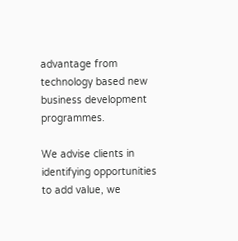advantage from technology based new business development programmes.

We advise clients in identifying opportunities to add value, we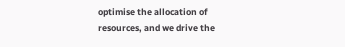optimise the allocation of resources, and we drive the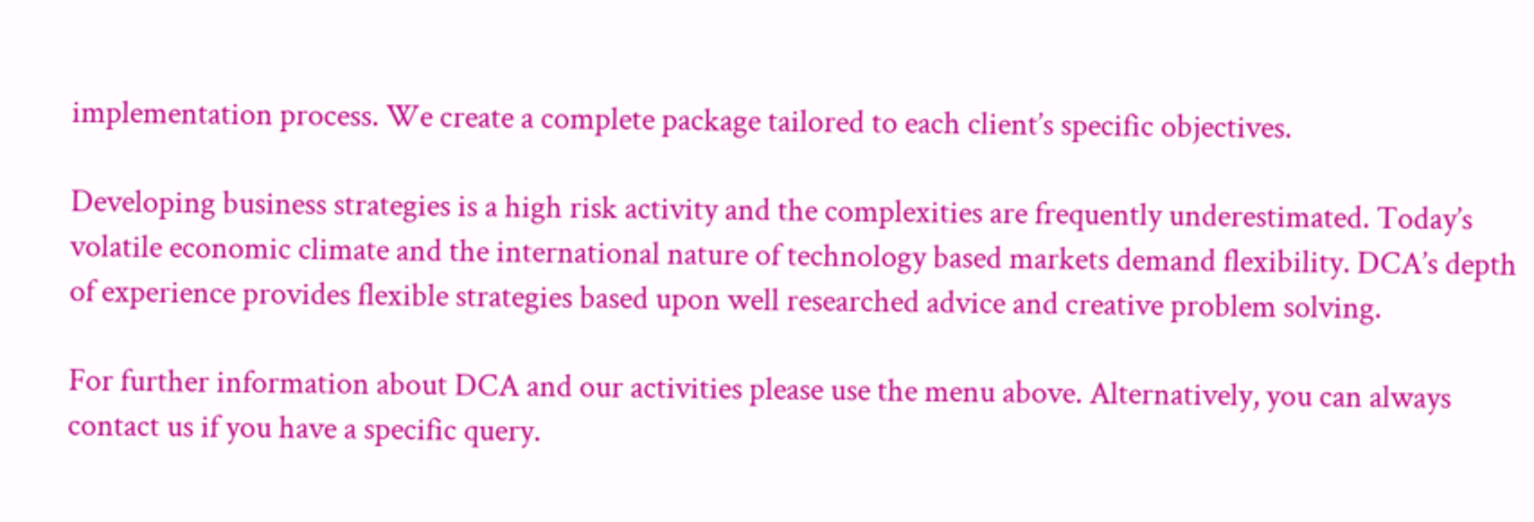implementation process. We create a complete package tailored to each client’s specific objectives.

Developing business strategies is a high risk activity and the complexities are frequently underestimated. Today’s volatile economic climate and the international nature of technology based markets demand flexibility. DCA’s depth of experience provides flexible strategies based upon well researched advice and creative problem solving.

For further information about DCA and our activities please use the menu above. Alternatively, you can always contact us if you have a specific query.